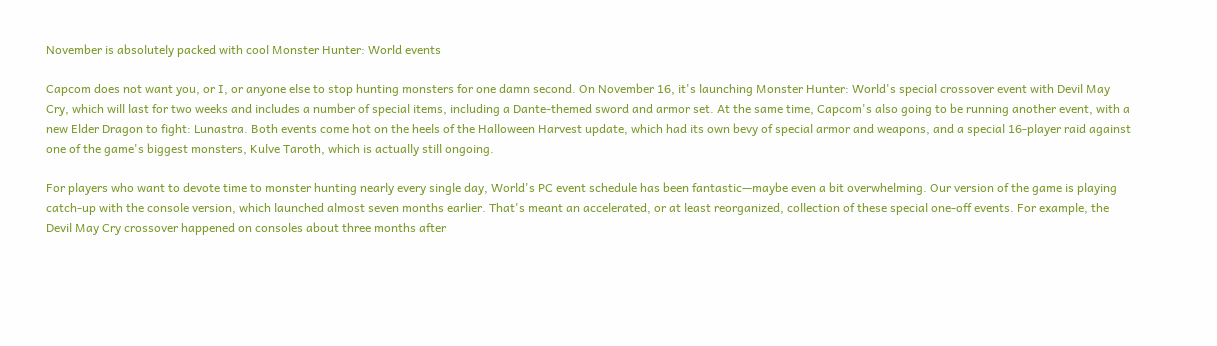November is absolutely packed with cool Monster Hunter: World events

Capcom does not want you, or I, or anyone else to stop hunting monsters for one damn second. On November 16, it's launching Monster Hunter: World's special crossover event with Devil May Cry, which will last for two weeks and includes a number of special items, including a Dante-themed sword and armor set. At the same time, Capcom's also going to be running another event, with a new Elder Dragon to fight: Lunastra. Both events come hot on the heels of the Halloween Harvest update, which had its own bevy of special armor and weapons, and a special 16-player raid against one of the game's biggest monsters, Kulve Taroth, which is actually still ongoing.

For players who want to devote time to monster hunting nearly every single day, World's PC event schedule has been fantastic—maybe even a bit overwhelming. Our version of the game is playing catch-up with the console version, which launched almost seven months earlier. That's meant an accelerated, or at least reorganized, collection of these special one-off events. For example, the Devil May Cry crossover happened on consoles about three months after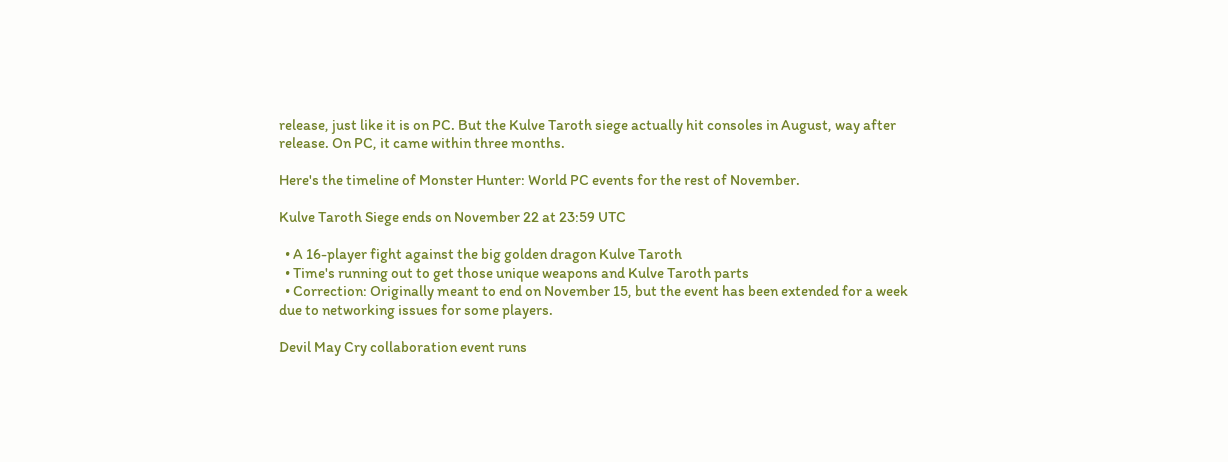release, just like it is on PC. But the Kulve Taroth siege actually hit consoles in August, way after release. On PC, it came within three months.

Here's the timeline of Monster Hunter: World PC events for the rest of November.

Kulve Taroth Siege ends on November 22 at 23:59 UTC

  • A 16-player fight against the big golden dragon Kulve Taroth
  • Time's running out to get those unique weapons and Kulve Taroth parts
  • Correction: Originally meant to end on November 15, but the event has been extended for a week due to networking issues for some players.

Devil May Cry collaboration event runs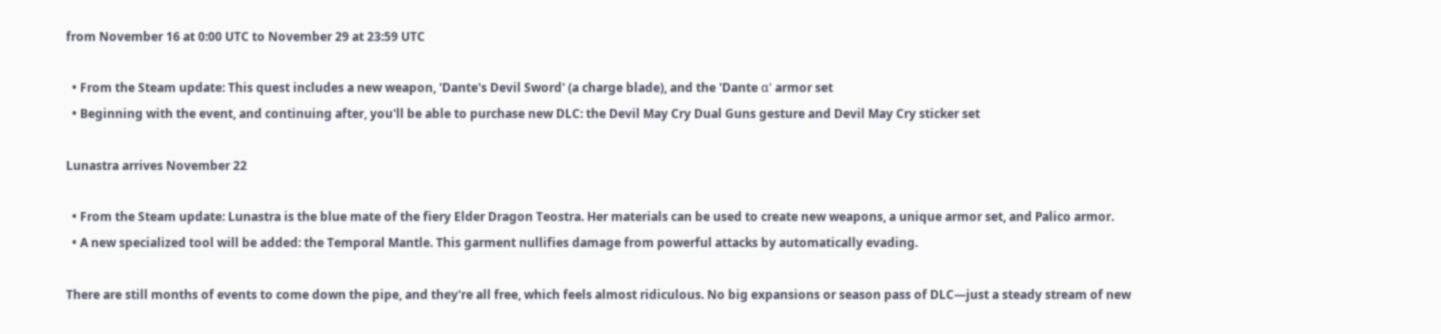from November 16 at 0:00 UTC to November 29 at 23:59 UTC

  • From the Steam update: This quest includes a new weapon, 'Dante's Devil Sword' (a charge blade), and the 'Dante α' armor set
  • Beginning with the event, and continuing after, you'll be able to purchase new DLC: the Devil May Cry Dual Guns gesture and Devil May Cry sticker set

Lunastra arrives November 22

  • From the Steam update: Lunastra is the blue mate of the fiery Elder Dragon Teostra. Her materials can be used to create new weapons, a unique armor set, and Palico armor.
  • A new specialized tool will be added: the Temporal Mantle. This garment nullifies damage from powerful attacks by automatically evading.

There are still months of events to come down the pipe, and they're all free, which feels almost ridiculous. No big expansions or season pass of DLC—just a steady stream of new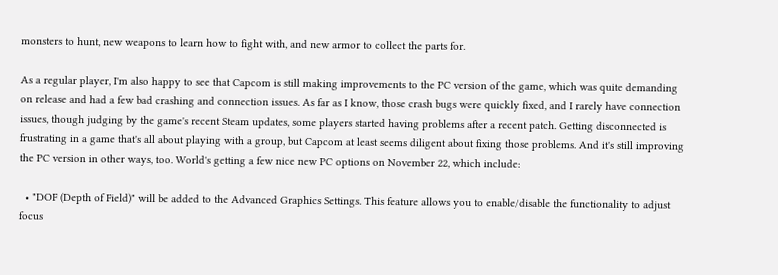monsters to hunt, new weapons to learn how to fight with, and new armor to collect the parts for.

As a regular player, I'm also happy to see that Capcom is still making improvements to the PC version of the game, which was quite demanding on release and had a few bad crashing and connection issues. As far as I know, those crash bugs were quickly fixed, and I rarely have connection issues, though judging by the game's recent Steam updates, some players started having problems after a recent patch. Getting disconnected is frustrating in a game that's all about playing with a group, but Capcom at least seems diligent about fixing those problems. And it's still improving the PC version in other ways, too. World's getting a few nice new PC options on November 22, which include:

  • "DOF (Depth of Field)" will be added to the Advanced Graphics Settings. This feature allows you to enable/disable the functionality to adjust focus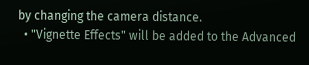by changing the camera distance.
  • "Vignette Effects" will be added to the Advanced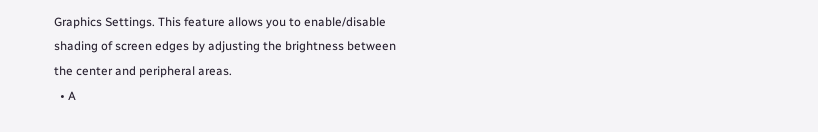Graphics Settings. This feature allows you to enable/disable shading of screen edges by adjusting the brightness between the center and peripheral areas.
  • A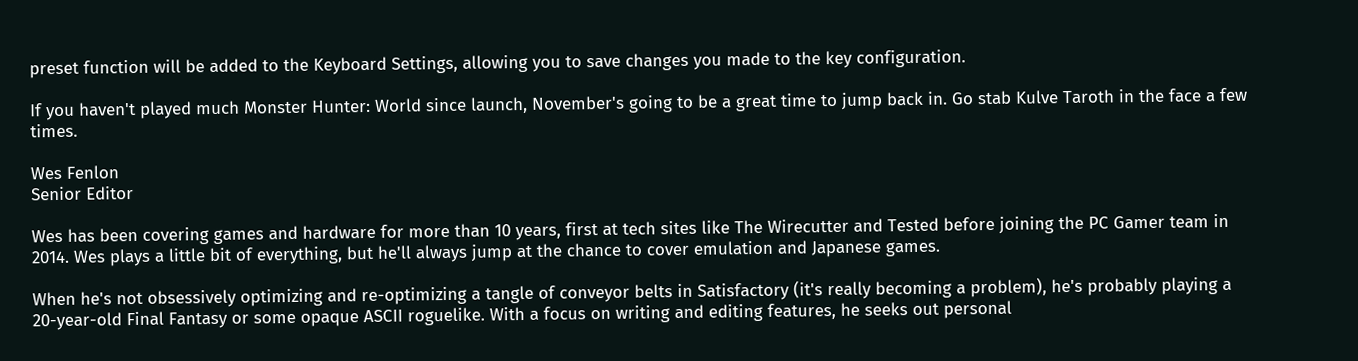preset function will be added to the Keyboard Settings, allowing you to save changes you made to the key configuration.

If you haven't played much Monster Hunter: World since launch, November's going to be a great time to jump back in. Go stab Kulve Taroth in the face a few times.

Wes Fenlon
Senior Editor

Wes has been covering games and hardware for more than 10 years, first at tech sites like The Wirecutter and Tested before joining the PC Gamer team in 2014. Wes plays a little bit of everything, but he'll always jump at the chance to cover emulation and Japanese games.

When he's not obsessively optimizing and re-optimizing a tangle of conveyor belts in Satisfactory (it's really becoming a problem), he's probably playing a 20-year-old Final Fantasy or some opaque ASCII roguelike. With a focus on writing and editing features, he seeks out personal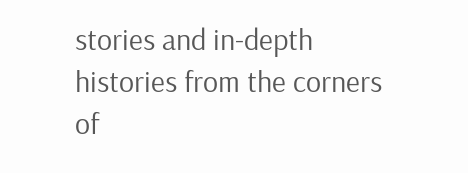stories and in-depth histories from the corners of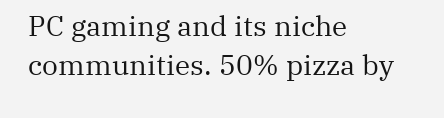PC gaming and its niche communities. 50% pizza by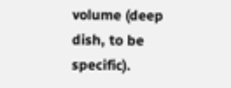volume (deep dish, to be specific).